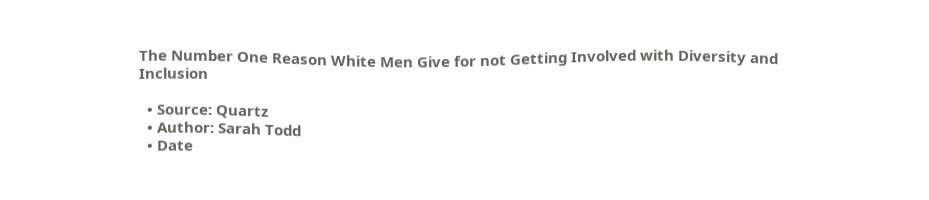The Number One Reason White Men Give for not Getting Involved with Diversity and Inclusion

  • Source: Quartz
  • Author: Sarah Todd
  • Date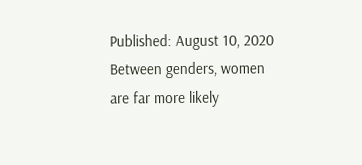Published: August 10, 2020
Between genders, women are far more likely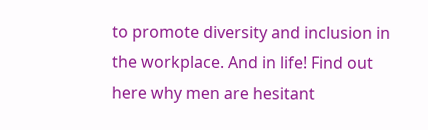to promote diversity and inclusion in the workplace. And in life! Find out here why men are hesitant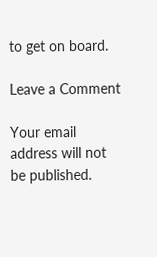to get on board.

Leave a Comment

Your email address will not be published.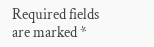Required fields are marked *